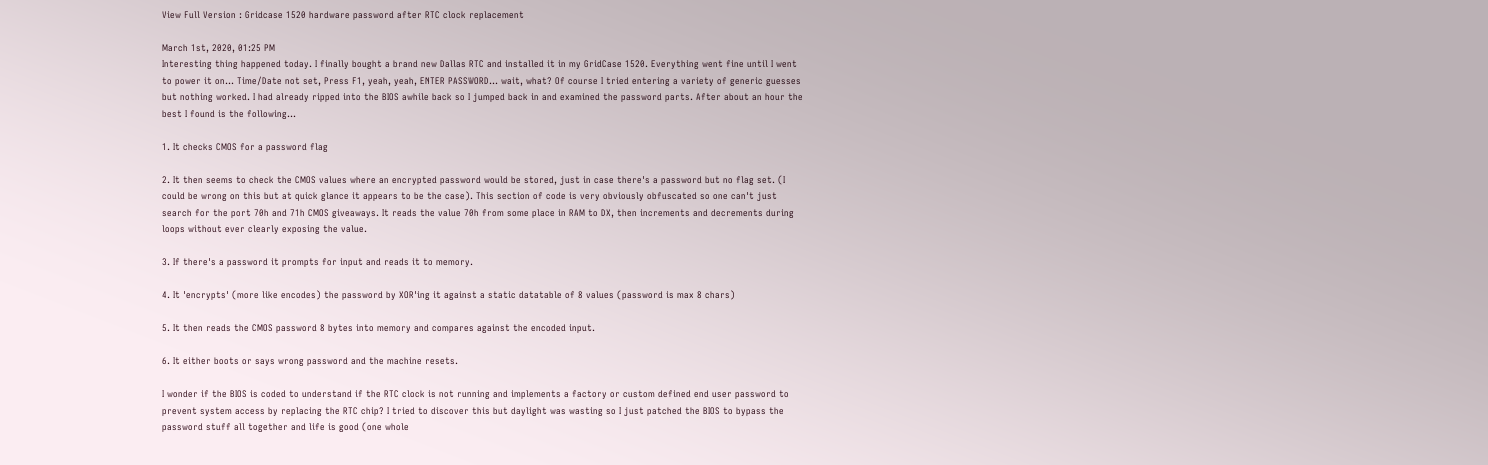View Full Version : Gridcase 1520 hardware password after RTC clock replacement

March 1st, 2020, 01:25 PM
Interesting thing happened today. I finally bought a brand new Dallas RTC and installed it in my GridCase 1520. Everything went fine until I went to power it on... Time/Date not set, Press F1, yeah, yeah, ENTER PASSWORD... wait, what? Of course I tried entering a variety of generic guesses but nothing worked. I had already ripped into the BIOS awhile back so I jumped back in and examined the password parts. After about an hour the best I found is the following...

1. It checks CMOS for a password flag

2. It then seems to check the CMOS values where an encrypted password would be stored, just in case there's a password but no flag set. (I could be wrong on this but at quick glance it appears to be the case). This section of code is very obviously obfuscated so one can't just search for the port 70h and 71h CMOS giveaways. It reads the value 70h from some place in RAM to DX, then increments and decrements during loops without ever clearly exposing the value.

3. If there's a password it prompts for input and reads it to memory.

4. It 'encrypts' (more like encodes) the password by XOR'ing it against a static datatable of 8 values (password is max 8 chars)

5. It then reads the CMOS password 8 bytes into memory and compares against the encoded input.

6. It either boots or says wrong password and the machine resets.

I wonder if the BIOS is coded to understand if the RTC clock is not running and implements a factory or custom defined end user password to prevent system access by replacing the RTC chip? I tried to discover this but daylight was wasting so I just patched the BIOS to bypass the password stuff all together and life is good (one whole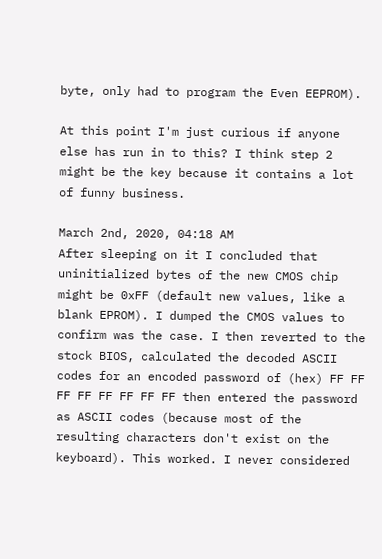byte, only had to program the Even EEPROM).

At this point I'm just curious if anyone else has run in to this? I think step 2 might be the key because it contains a lot of funny business.

March 2nd, 2020, 04:18 AM
After sleeping on it I concluded that uninitialized bytes of the new CMOS chip might be 0xFF (default new values, like a blank EPROM). I dumped the CMOS values to confirm was the case. I then reverted to the stock BIOS, calculated the decoded ASCII codes for an encoded password of (hex) FF FF FF FF FF FF FF FF then entered the password as ASCII codes (because most of the resulting characters don't exist on the keyboard). This worked. I never considered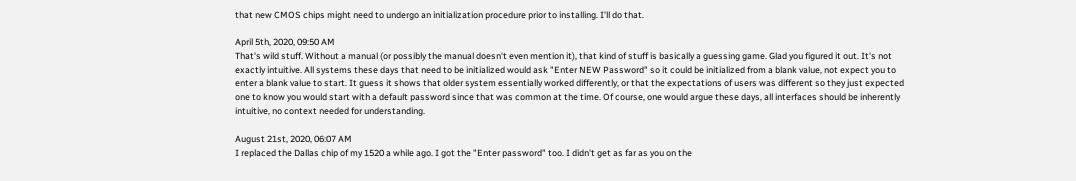that new CMOS chips might need to undergo an initialization procedure prior to installing. I'll do that.

April 5th, 2020, 09:50 AM
That's wild stuff. Without a manual (or possibly the manual doesn't even mention it), that kind of stuff is basically a guessing game. Glad you figured it out. It's not exactly intuitive. All systems these days that need to be initialized would ask "Enter NEW Password" so it could be initialized from a blank value, not expect you to enter a blank value to start. It guess it shows that older system essentially worked differently, or that the expectations of users was different so they just expected one to know you would start with a default password since that was common at the time. Of course, one would argue these days, all interfaces should be inherently intuitive, no context needed for understanding.

August 21st, 2020, 06:07 AM
I replaced the Dallas chip of my 1520 a while ago. I got the "Enter password" too. I didn't get as far as you on the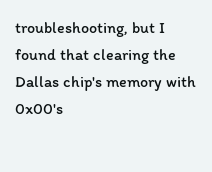troubleshooting, but I found that clearing the Dallas chip's memory with 0x00's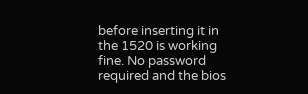before inserting it in the 1520 is working fine. No password required and the bios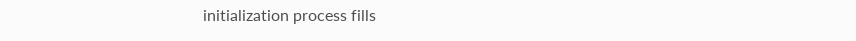initialization process fills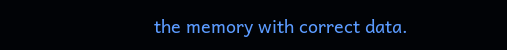the memory with correct data.